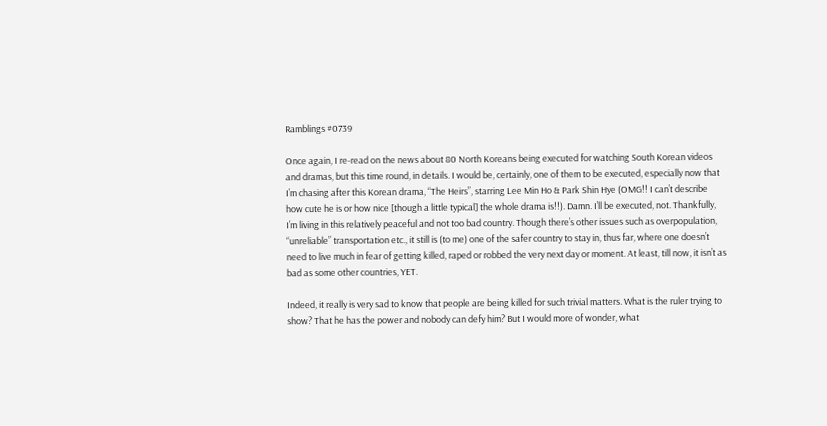Ramblings #0739

Once again, I re-read on the news about 80 North Koreans being executed for watching South Korean videos and dramas, but this time round, in details. I would be, certainly, one of them to be executed, especially now that I’m chasing after this Korean drama, “The Heirs”, starring Lee Min Ho & Park Shin Hye (OMG!! I can’t describe how cute he is or how nice [though a little typical] the whole drama is!!). Damn. I’ll be executed, not. Thankfully, I’m living in this relatively peaceful and not too bad country. Though there’s other issues such as overpopulation, “unreliable” transportation etc., it still is (to me) one of the safer country to stay in, thus far, where one doesn’t need to live much in fear of getting killed, raped or robbed the very next day or moment. At least, till now, it isn’t as bad as some other countries, YET.

Indeed, it really is very sad to know that people are being killed for such trivial matters. What is the ruler trying to show? That he has the power and nobody can defy him? But I would more of wonder, what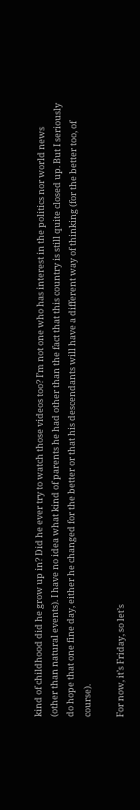kind of childhood did he grow up in? Did he ever try to watch those videos too? I’m not one who has interest in the politics nor world news (other than natural events). I have no idea what kind of parents he had other than the fact that this country is still quite closed up. But I seriously do hope that one fine day, either he changed for the better or that his descendants will have a different way of thinking (for the better too, of course).

For now, it’s Friday, so let’s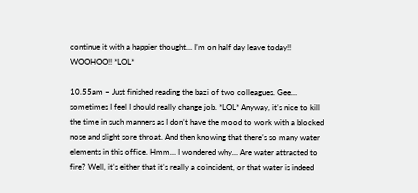continue it with a happier thought… I’m on half day leave today!! WOOHOO!! *LOL*

10.55am – Just finished reading the bazi of two colleagues. Gee… sometimes I feel I should really change job. *LOL* Anyway, it’s nice to kill the time in such manners as I don’t have the mood to work with a blocked nose and slight sore throat. And then knowing that there’s so many water elements in this office. Hmm… I wondered why… Are water attracted to fire? Well, it’s either that it’s really a coincident, or that water is indeed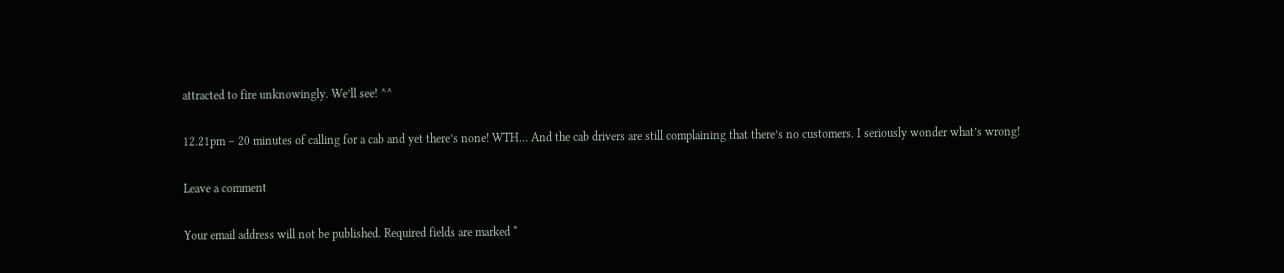attracted to fire unknowingly. We’ll see! ^^

12.21pm – 20 minutes of calling for a cab and yet there’s none! WTH… And the cab drivers are still complaining that there’s no customers. I seriously wonder what’s wrong!

Leave a comment

Your email address will not be published. Required fields are marked *